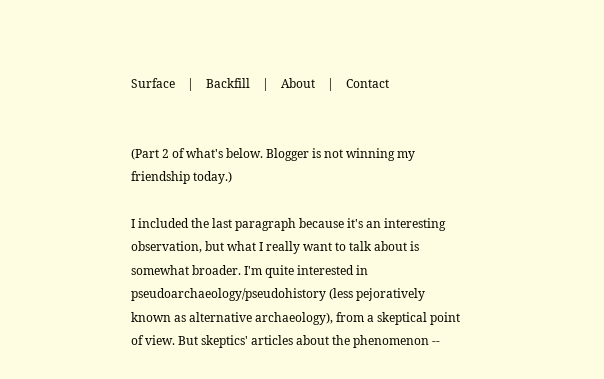Surface    |    Backfill    |    About    |    Contact


(Part 2 of what's below. Blogger is not winning my friendship today.)

I included the last paragraph because it's an interesting observation, but what I really want to talk about is somewhat broader. I'm quite interested in pseudoarchaeology/pseudohistory (less pejoratively known as alternative archaeology), from a skeptical point of view. But skeptics' articles about the phenomenon --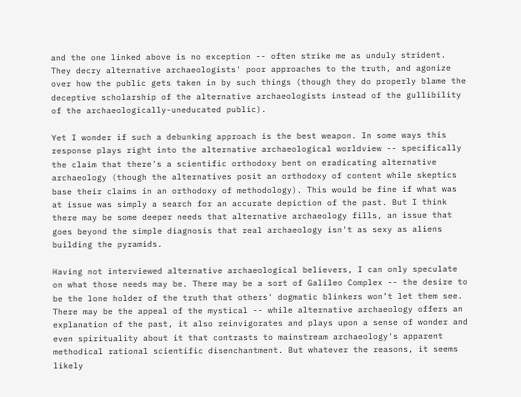and the one linked above is no exception -- often strike me as unduly strident. They decry alternative archaeologists' poor approaches to the truth, and agonize over how the public gets taken in by such things (though they do properly blame the deceptive scholarship of the alternative archaeologists instead of the gullibility of the archaeologically-uneducated public).

Yet I wonder if such a debunking approach is the best weapon. In some ways this response plays right into the alternative archaeological worldview -- specifically the claim that there's a scientific orthodoxy bent on eradicating alternative archaeology (though the alternatives posit an orthodoxy of content while skeptics base their claims in an orthodoxy of methodology). This would be fine if what was at issue was simply a search for an accurate depiction of the past. But I think there may be some deeper needs that alternative archaeology fills, an issue that goes beyond the simple diagnosis that real archaeology isn't as sexy as aliens building the pyramids.

Having not interviewed alternative archaeological believers, I can only speculate on what those needs may be. There may be a sort of Galileo Complex -- the desire to be the lone holder of the truth that others' dogmatic blinkers won’t let them see. There may be the appeal of the mystical -- while alternative archaeology offers an explanation of the past, it also reinvigorates and plays upon a sense of wonder and even spirituality about it that contrasts to mainstream archaeology's apparent methodical rational scientific disenchantment. But whatever the reasons, it seems likely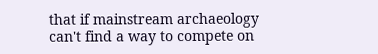that if mainstream archaeology can't find a way to compete on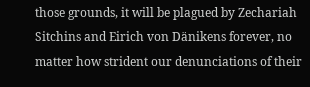those grounds, it will be plagued by Zechariah Sitchins and Eirich von Dänikens forever, no matter how strident our denunciations of their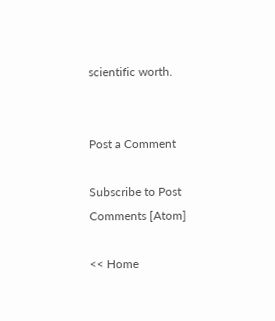scientific worth.


Post a Comment

Subscribe to Post Comments [Atom]

<< Home